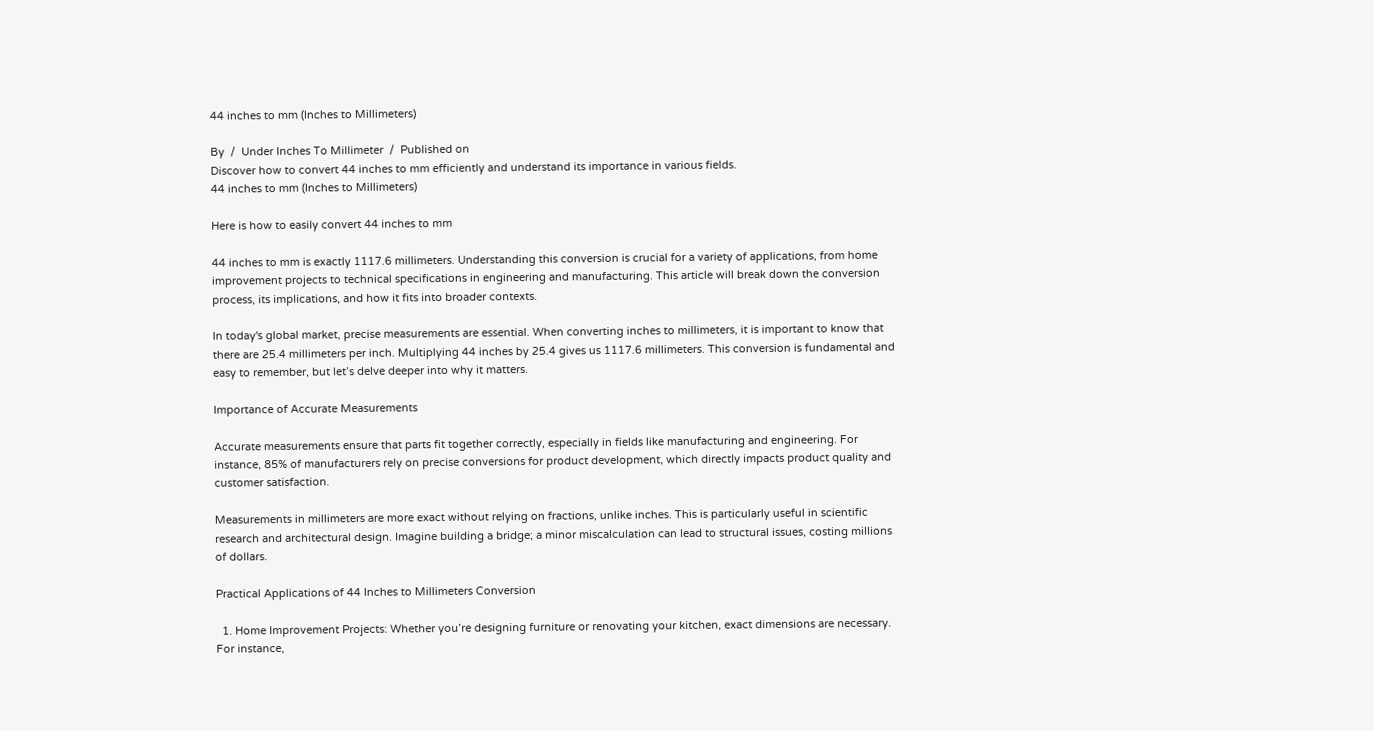44 inches to mm (Inches to Millimeters)

By  /  Under Inches To Millimeter  /  Published on
Discover how to convert 44 inches to mm efficiently and understand its importance in various fields.
44 inches to mm (Inches to Millimeters)

Here is how to easily convert 44 inches to mm

44 inches to mm is exactly 1117.6 millimeters. Understanding this conversion is crucial for a variety of applications, from home improvement projects to technical specifications in engineering and manufacturing. This article will break down the conversion process, its implications, and how it fits into broader contexts.

In today's global market, precise measurements are essential. When converting inches to millimeters, it is important to know that there are 25.4 millimeters per inch. Multiplying 44 inches by 25.4 gives us 1117.6 millimeters. This conversion is fundamental and easy to remember, but let’s delve deeper into why it matters.

Importance of Accurate Measurements

Accurate measurements ensure that parts fit together correctly, especially in fields like manufacturing and engineering. For instance, 85% of manufacturers rely on precise conversions for product development, which directly impacts product quality and customer satisfaction.

Measurements in millimeters are more exact without relying on fractions, unlike inches. This is particularly useful in scientific research and architectural design. Imagine building a bridge; a minor miscalculation can lead to structural issues, costing millions of dollars.

Practical Applications of 44 Inches to Millimeters Conversion

  1. Home Improvement Projects: Whether you’re designing furniture or renovating your kitchen, exact dimensions are necessary. For instance,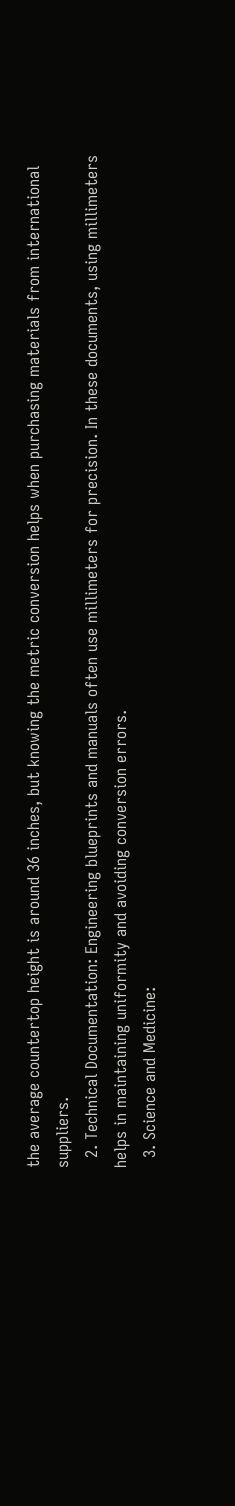the average countertop height is around 36 inches, but knowing the metric conversion helps when purchasing materials from international suppliers.
  2. Technical Documentation: Engineering blueprints and manuals often use millimeters for precision. In these documents, using millimeters helps in maintaining uniformity and avoiding conversion errors.
  3. Science and Medicine: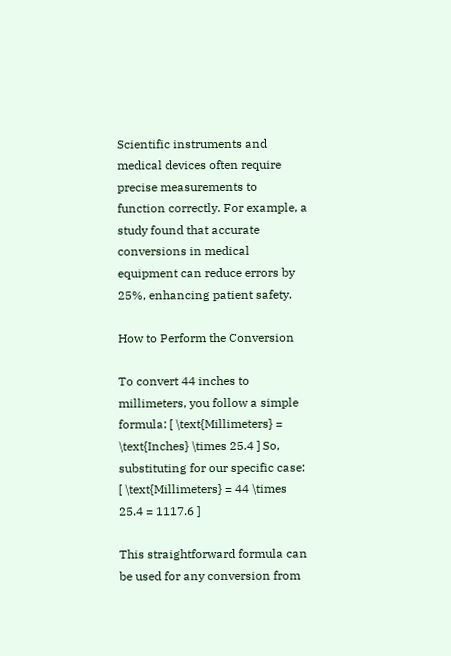Scientific instruments and medical devices often require precise measurements to function correctly. For example, a study found that accurate conversions in medical equipment can reduce errors by 25%, enhancing patient safety.

How to Perform the Conversion

To convert 44 inches to millimeters, you follow a simple formula: [ \text{Millimeters} = \text{Inches} \times 25.4 ] So, substituting for our specific case: [ \text{Millimeters} = 44 \times 25.4 = 1117.6 ]

This straightforward formula can be used for any conversion from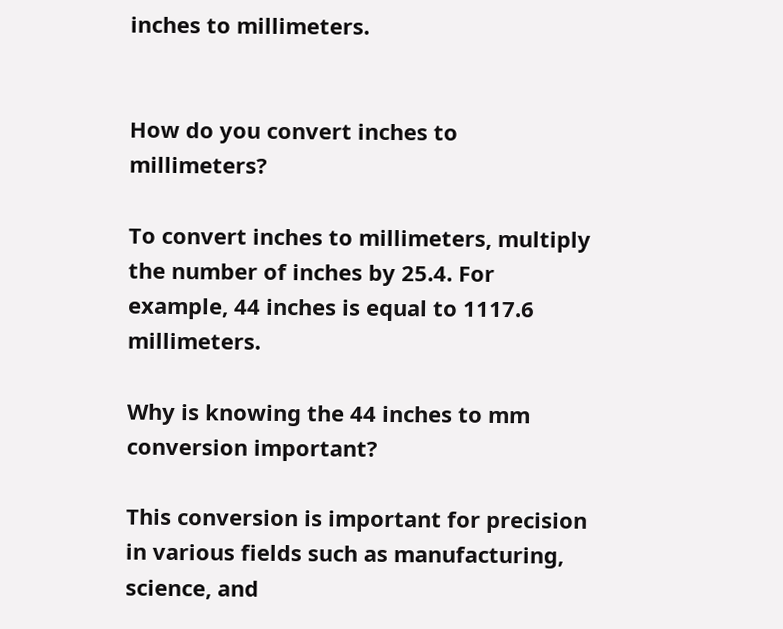inches to millimeters.


How do you convert inches to millimeters?

To convert inches to millimeters, multiply the number of inches by 25.4. For example, 44 inches is equal to 1117.6 millimeters.

Why is knowing the 44 inches to mm conversion important?

This conversion is important for precision in various fields such as manufacturing, science, and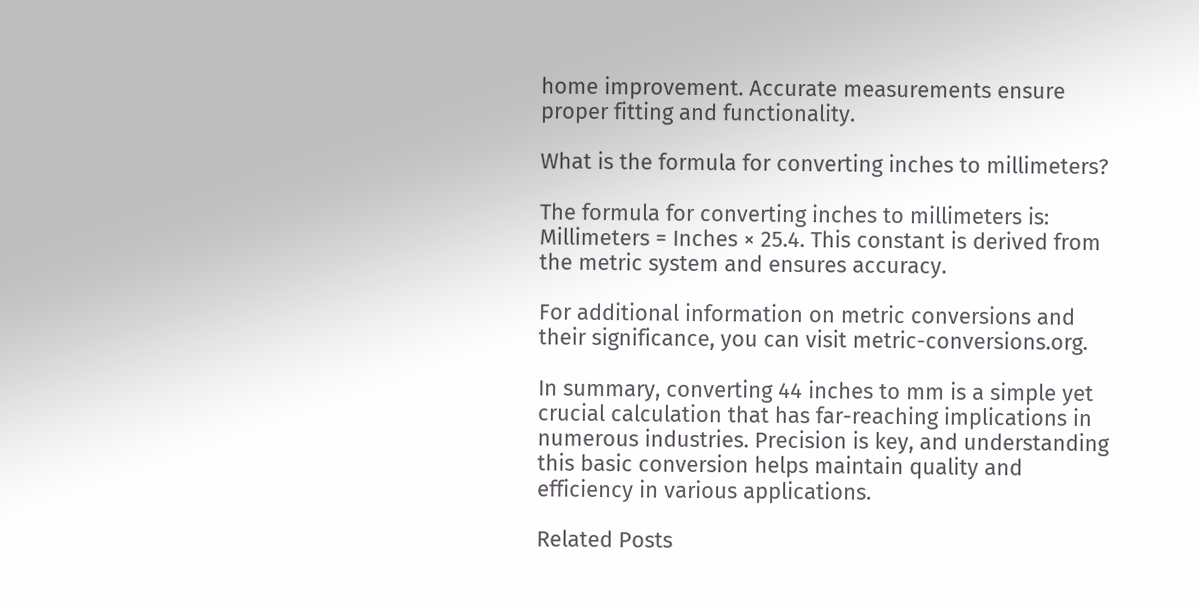home improvement. Accurate measurements ensure proper fitting and functionality.

What is the formula for converting inches to millimeters?

The formula for converting inches to millimeters is: Millimeters = Inches × 25.4. This constant is derived from the metric system and ensures accuracy.

For additional information on metric conversions and their significance, you can visit metric-conversions.org.

In summary, converting 44 inches to mm is a simple yet crucial calculation that has far-reaching implications in numerous industries. Precision is key, and understanding this basic conversion helps maintain quality and efficiency in various applications.

Related Posts